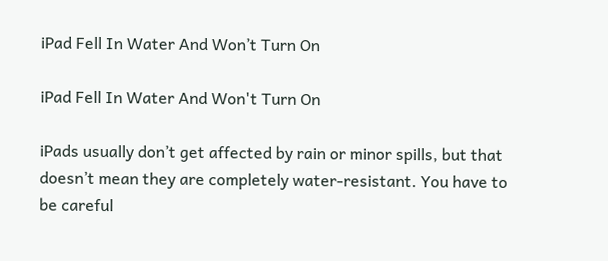iPad Fell In Water And Won’t Turn On

iPad Fell In Water And Won't Turn On

iPads usually don’t get affected by rain or minor spills, but that doesn’t mean they are completely water-resistant. You have to be careful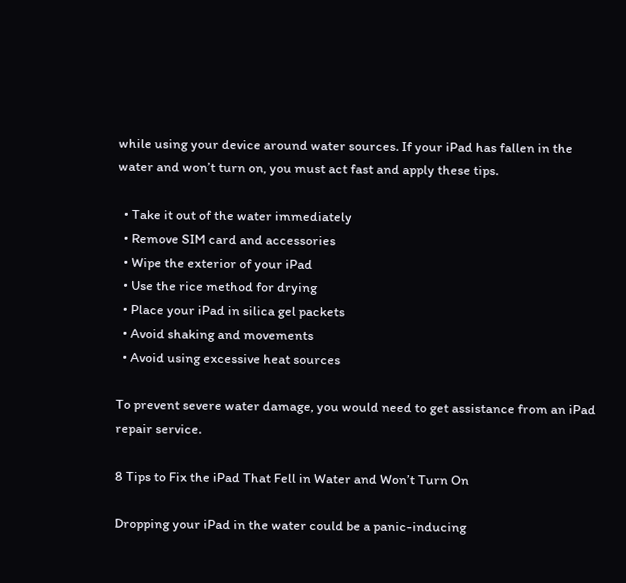while using your device around water sources. If your iPad has fallen in the water and won’t turn on, you must act fast and apply these tips.

  • Take it out of the water immediately
  • Remove SIM card and accessories
  • Wipe the exterior of your iPad
  • Use the rice method for drying
  • Place your iPad in silica gel packets
  • Avoid shaking and movements
  • Avoid using excessive heat sources

To prevent severe water damage, you would need to get assistance from an iPad repair service.

8 Tips to Fix the iPad That Fell in Water and Won’t Turn On

Dropping your iPad in the water could be a panic-inducing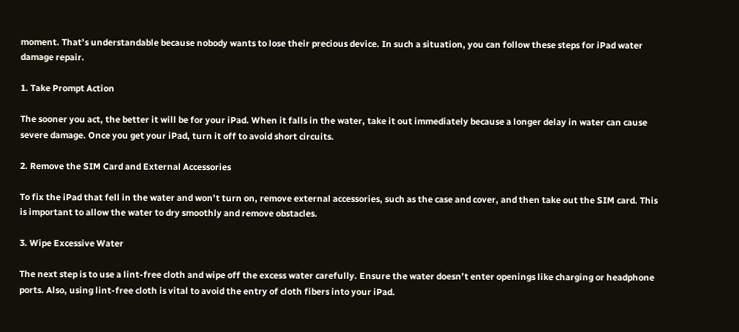moment. That’s understandable because nobody wants to lose their precious device. In such a situation, you can follow these steps for iPad water damage repair.

1. Take Prompt Action

The sooner you act, the better it will be for your iPad. When it falls in the water, take it out immediately because a longer delay in water can cause severe damage. Once you get your iPad, turn it off to avoid short circuits.

2. Remove the SIM Card and External Accessories

To fix the iPad that fell in the water and won’t turn on, remove external accessories, such as the case and cover, and then take out the SIM card. This is important to allow the water to dry smoothly and remove obstacles.

3. Wipe Excessive Water

The next step is to use a lint-free cloth and wipe off the excess water carefully. Ensure the water doesn’t enter openings like charging or headphone ports. Also, using lint-free cloth is vital to avoid the entry of cloth fibers into your iPad.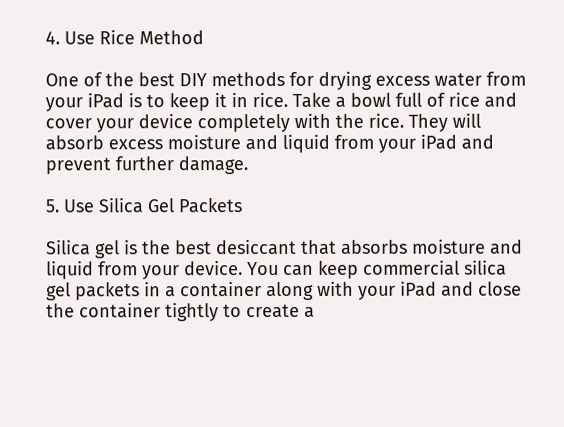4. Use Rice Method

One of the best DIY methods for drying excess water from your iPad is to keep it in rice. Take a bowl full of rice and cover your device completely with the rice. They will absorb excess moisture and liquid from your iPad and prevent further damage.

5. Use Silica Gel Packets

Silica gel is the best desiccant that absorbs moisture and liquid from your device. You can keep commercial silica gel packets in a container along with your iPad and close the container tightly to create a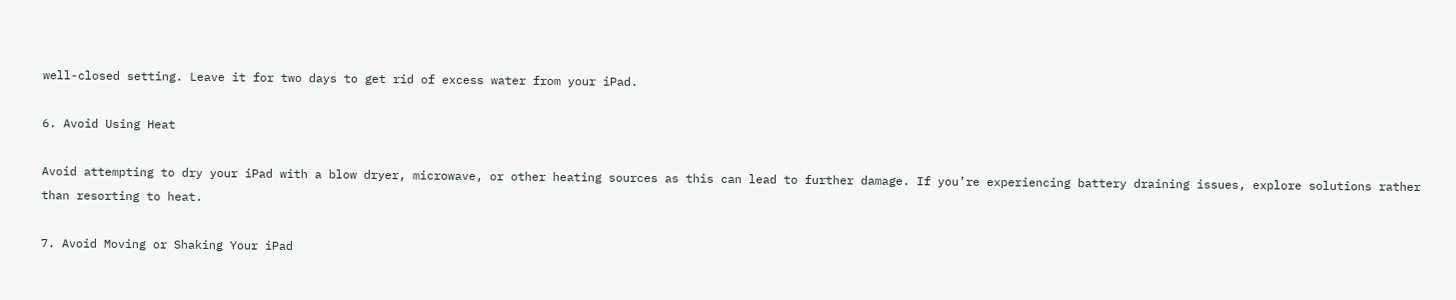well-closed setting. Leave it for two days to get rid of excess water from your iPad.

6. Avoid Using Heat

Avoid attempting to dry your iPad with a blow dryer, microwave, or other heating sources as this can lead to further damage. If you’re experiencing battery draining issues, explore solutions rather than resorting to heat.

7. Avoid Moving or Shaking Your iPad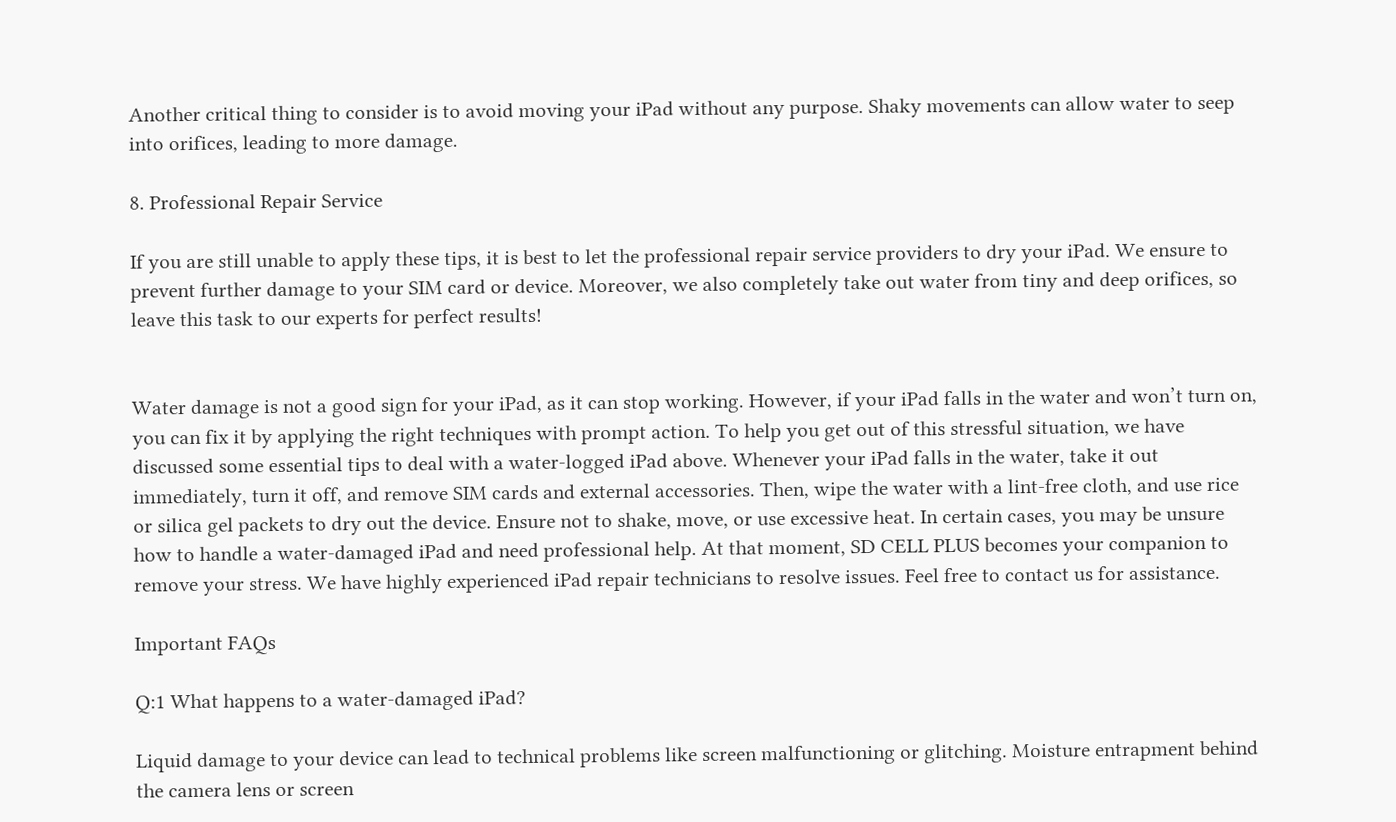Another critical thing to consider is to avoid moving your iPad without any purpose. Shaky movements can allow water to seep into orifices, leading to more damage.

8. Professional Repair Service

If you are still unable to apply these tips, it is best to let the professional repair service providers to dry your iPad. We ensure to prevent further damage to your SIM card or device. Moreover, we also completely take out water from tiny and deep orifices, so leave this task to our experts for perfect results!


Water damage is not a good sign for your iPad, as it can stop working. However, if your iPad falls in the water and won’t turn on, you can fix it by applying the right techniques with prompt action. To help you get out of this stressful situation, we have discussed some essential tips to deal with a water-logged iPad above. Whenever your iPad falls in the water, take it out immediately, turn it off, and remove SIM cards and external accessories. Then, wipe the water with a lint-free cloth, and use rice or silica gel packets to dry out the device. Ensure not to shake, move, or use excessive heat. In certain cases, you may be unsure how to handle a water-damaged iPad and need professional help. At that moment, SD CELL PLUS becomes your companion to remove your stress. We have highly experienced iPad repair technicians to resolve issues. Feel free to contact us for assistance.

Important FAQs

Q:1 What happens to a water-damaged iPad?

Liquid damage to your device can lead to technical problems like screen malfunctioning or glitching. Moisture entrapment behind the camera lens or screen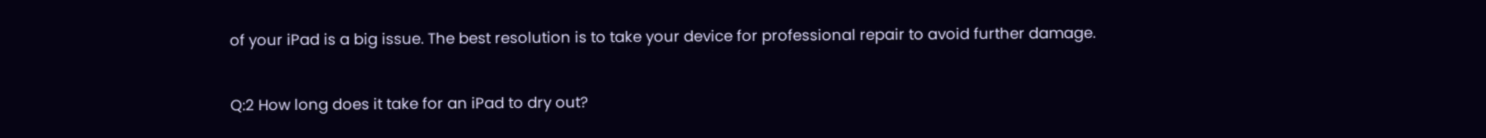of your iPad is a big issue. The best resolution is to take your device for professional repair to avoid further damage.

Q:2 How long does it take for an iPad to dry out?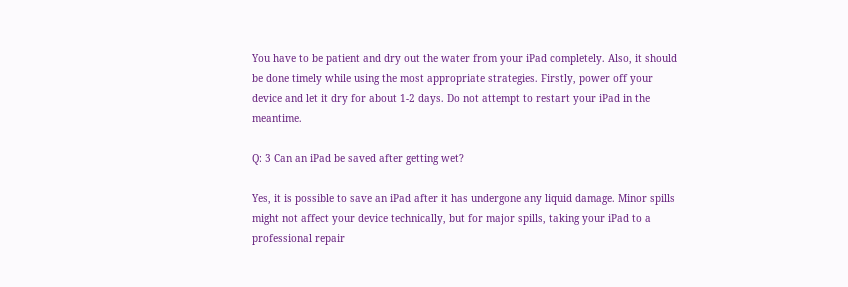You have to be patient and dry out the water from your iPad completely. Also, it should be done timely while using the most appropriate strategies. Firstly, power off your device and let it dry for about 1-2 days. Do not attempt to restart your iPad in the meantime.

Q: 3 Can an iPad be saved after getting wet?

Yes, it is possible to save an iPad after it has undergone any liquid damage. Minor spills might not affect your device technically, but for major spills, taking your iPad to a professional repair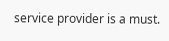service provider is a must.